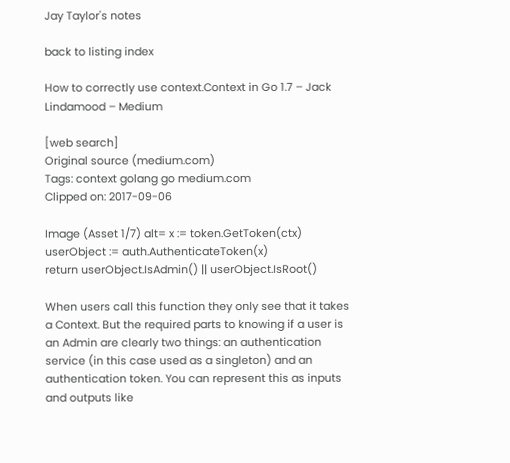Jay Taylor's notes

back to listing index

How to correctly use context.Context in Go 1.7 – Jack Lindamood – Medium

[web search]
Original source (medium.com)
Tags: context golang go medium.com
Clipped on: 2017-09-06

Image (Asset 1/7) alt= x := token.GetToken(ctx)
userObject := auth.AuthenticateToken(x)
return userObject.IsAdmin() || userObject.IsRoot()

When users call this function they only see that it takes a Context. But the required parts to knowing if a user is an Admin are clearly two things: an authentication service (in this case used as a singleton) and an authentication token. You can represent this as inputs and outputs like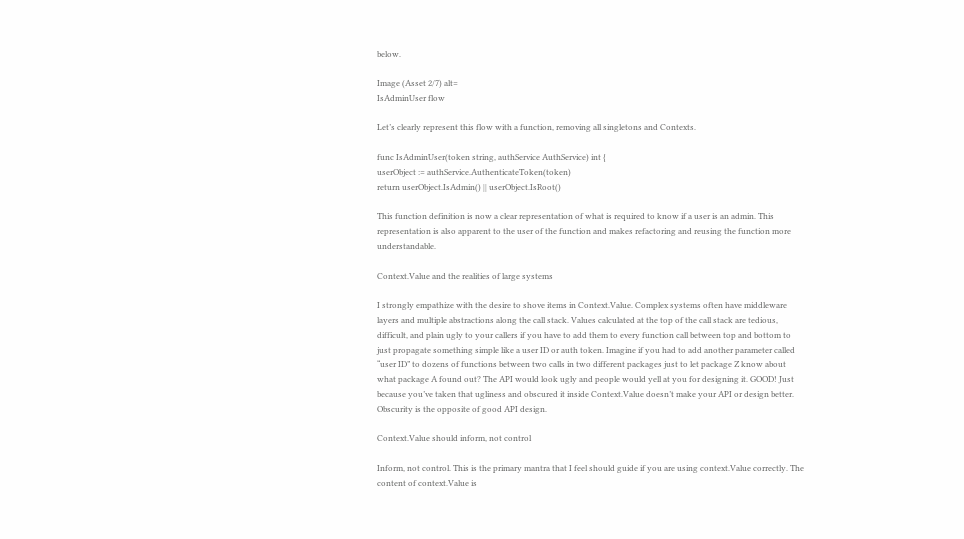below.

Image (Asset 2/7) alt=
IsAdminUser flow

Let’s clearly represent this flow with a function, removing all singletons and Contexts.

func IsAdminUser(token string, authService AuthService) int {
userObject := authService.AuthenticateToken(token)
return userObject.IsAdmin() || userObject.IsRoot()

This function definition is now a clear representation of what is required to know if a user is an admin. This representation is also apparent to the user of the function and makes refactoring and reusing the function more understandable.

Context.Value and the realities of large systems

I strongly empathize with the desire to shove items in Context.Value. Complex systems often have middleware layers and multiple abstractions along the call stack. Values calculated at the top of the call stack are tedious, difficult, and plain ugly to your callers if you have to add them to every function call between top and bottom to just propagate something simple like a user ID or auth token. Imagine if you had to add another parameter called “user ID” to dozens of functions between two calls in two different packages just to let package Z know about what package A found out? The API would look ugly and people would yell at you for designing it. GOOD! Just because you’ve taken that ugliness and obscured it inside Context.Value doesn’t make your API or design better. Obscurity is the opposite of good API design.

Context.Value should inform, not control

Inform, not control. This is the primary mantra that I feel should guide if you are using context.Value correctly. The content of context.Value is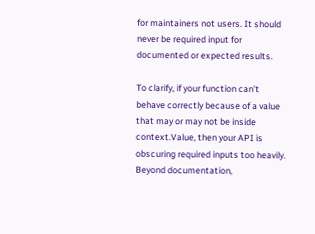for maintainers not users. It should never be required input for documented or expected results.

To clarify, if your function can’t behave correctly because of a value that may or may not be inside context.Value, then your API is obscuring required inputs too heavily. Beyond documentation,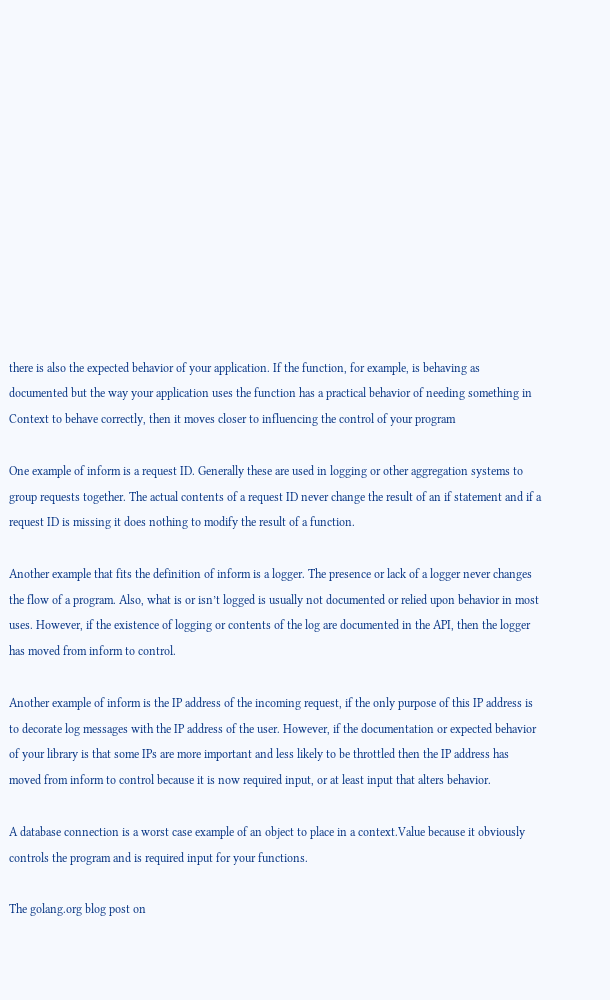there is also the expected behavior of your application. If the function, for example, is behaving as documented but the way your application uses the function has a practical behavior of needing something in Context to behave correctly, then it moves closer to influencing the control of your program

One example of inform is a request ID. Generally these are used in logging or other aggregation systems to group requests together. The actual contents of a request ID never change the result of an if statement and if a request ID is missing it does nothing to modify the result of a function.

Another example that fits the definition of inform is a logger. The presence or lack of a logger never changes the flow of a program. Also, what is or isn’t logged is usually not documented or relied upon behavior in most uses. However, if the existence of logging or contents of the log are documented in the API, then the logger has moved from inform to control.

Another example of inform is the IP address of the incoming request, if the only purpose of this IP address is to decorate log messages with the IP address of the user. However, if the documentation or expected behavior of your library is that some IPs are more important and less likely to be throttled then the IP address has moved from inform to control because it is now required input, or at least input that alters behavior.

A database connection is a worst case example of an object to place in a context.Value because it obviously controls the program and is required input for your functions.

The golang.org blog post on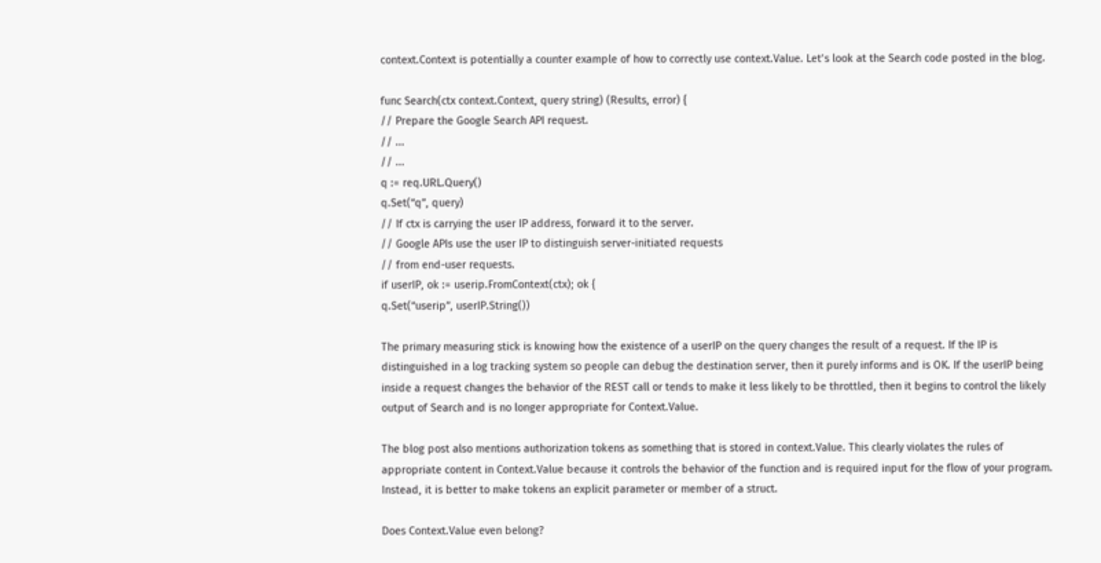context.Context is potentially a counter example of how to correctly use context.Value. Let’s look at the Search code posted in the blog.

func Search(ctx context.Context, query string) (Results, error) {
// Prepare the Google Search API request.
// ...
// ...
q := req.URL.Query()
q.Set(“q”, query)
// If ctx is carrying the user IP address, forward it to the server.
// Google APIs use the user IP to distinguish server-initiated requests
// from end-user requests.
if userIP, ok := userip.FromContext(ctx); ok {
q.Set(“userip”, userIP.String())

The primary measuring stick is knowing how the existence of a userIP on the query changes the result of a request. If the IP is distinguished in a log tracking system so people can debug the destination server, then it purely informs and is OK. If the userIP being inside a request changes the behavior of the REST call or tends to make it less likely to be throttled, then it begins to control the likely output of Search and is no longer appropriate for Context.Value.

The blog post also mentions authorization tokens as something that is stored in context.Value. This clearly violates the rules of appropriate content in Context.Value because it controls the behavior of the function and is required input for the flow of your program. Instead, it is better to make tokens an explicit parameter or member of a struct.

Does Context.Value even belong?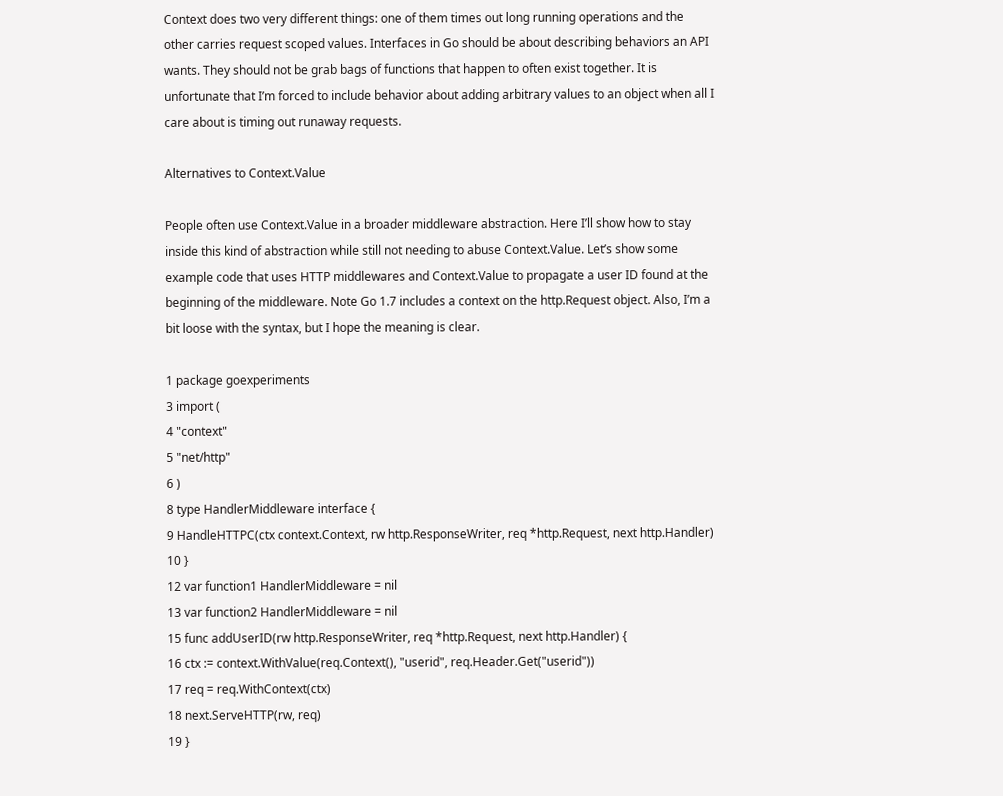Context does two very different things: one of them times out long running operations and the other carries request scoped values. Interfaces in Go should be about describing behaviors an API wants. They should not be grab bags of functions that happen to often exist together. It is unfortunate that I’m forced to include behavior about adding arbitrary values to an object when all I care about is timing out runaway requests.

Alternatives to Context.Value

People often use Context.Value in a broader middleware abstraction. Here I’ll show how to stay inside this kind of abstraction while still not needing to abuse Context.Value. Let’s show some example code that uses HTTP middlewares and Context.Value to propagate a user ID found at the beginning of the middleware. Note Go 1.7 includes a context on the http.Request object. Also, I’m a bit loose with the syntax, but I hope the meaning is clear.

1 package goexperiments
3 import (
4 "context"
5 "net/http"
6 )
8 type HandlerMiddleware interface {
9 HandleHTTPC(ctx context.Context, rw http.ResponseWriter, req *http.Request, next http.Handler)
10 }
12 var function1 HandlerMiddleware = nil
13 var function2 HandlerMiddleware = nil
15 func addUserID(rw http.ResponseWriter, req *http.Request, next http.Handler) {
16 ctx := context.WithValue(req.Context(), "userid", req.Header.Get("userid"))
17 req = req.WithContext(ctx)
18 next.ServeHTTP(rw, req)
19 }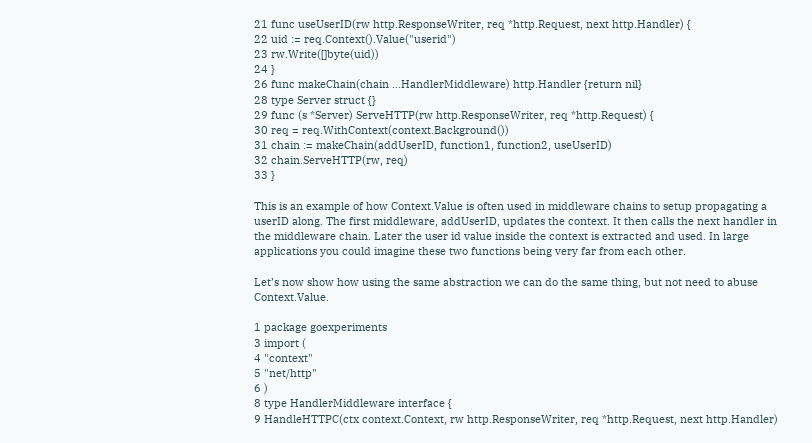21 func useUserID(rw http.ResponseWriter, req *http.Request, next http.Handler) {
22 uid := req.Context().Value("userid")
23 rw.Write([]byte(uid))
24 }
26 func makeChain(chain ...HandlerMiddleware) http.Handler {return nil}
28 type Server struct {}
29 func (s *Server) ServeHTTP(rw http.ResponseWriter, req *http.Request) {
30 req = req.WithContext(context.Background())
31 chain := makeChain(addUserID, function1, function2, useUserID)
32 chain.ServeHTTP(rw, req)
33 }

This is an example of how Context.Value is often used in middleware chains to setup propagating a userID along. The first middleware, addUserID, updates the context. It then calls the next handler in the middleware chain. Later the user id value inside the context is extracted and used. In large applications you could imagine these two functions being very far from each other.

Let’s now show how using the same abstraction we can do the same thing, but not need to abuse Context.Value.

1 package goexperiments
3 import (
4 "context"
5 "net/http"
6 )
8 type HandlerMiddleware interface {
9 HandleHTTPC(ctx context.Context, rw http.ResponseWriter, req *http.Request, next http.Handler)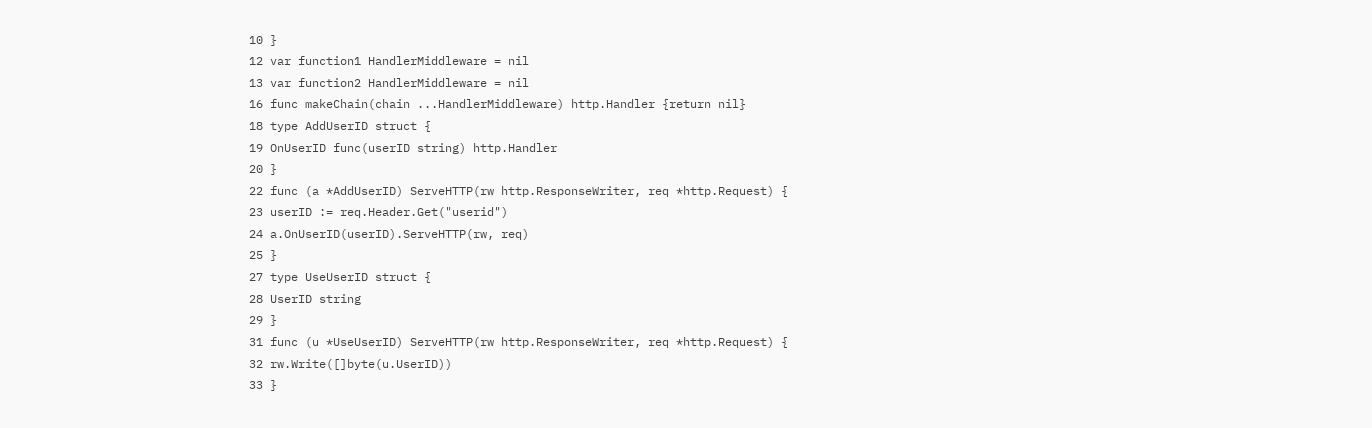10 }
12 var function1 HandlerMiddleware = nil
13 var function2 HandlerMiddleware = nil
16 func makeChain(chain ...HandlerMiddleware) http.Handler {return nil}
18 type AddUserID struct {
19 OnUserID func(userID string) http.Handler
20 }
22 func (a *AddUserID) ServeHTTP(rw http.ResponseWriter, req *http.Request) {
23 userID := req.Header.Get("userid")
24 a.OnUserID(userID).ServeHTTP(rw, req)
25 }
27 type UseUserID struct {
28 UserID string
29 }
31 func (u *UseUserID) ServeHTTP(rw http.ResponseWriter, req *http.Request) {
32 rw.Write([]byte(u.UserID))
33 }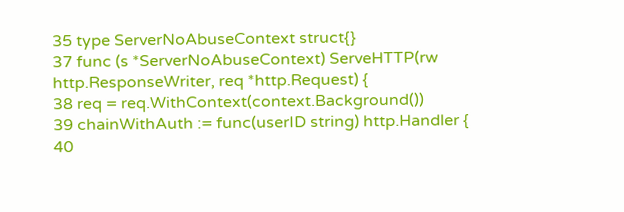35 type ServerNoAbuseContext struct{}
37 func (s *ServerNoAbuseContext) ServeHTTP(rw http.ResponseWriter, req *http.Request) {
38 req = req.WithContext(context.Background())
39 chainWithAuth := func(userID string) http.Handler {
40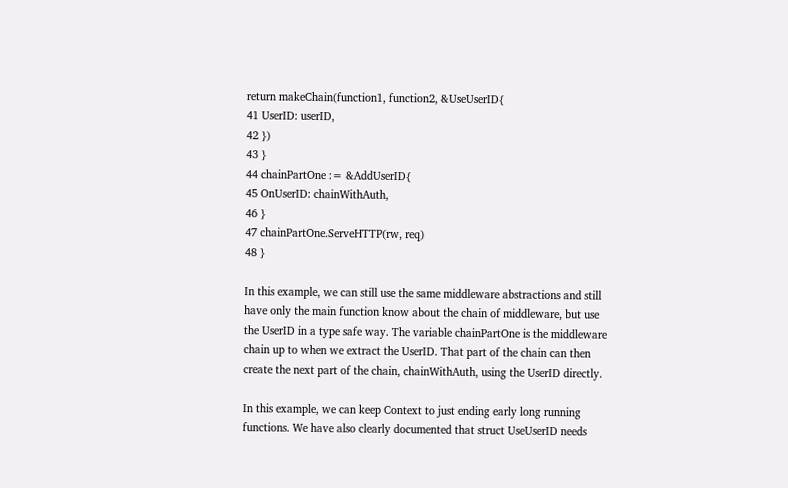return makeChain(function1, function2, &UseUserID{
41 UserID: userID,
42 })
43 }
44 chainPartOne := &AddUserID{
45 OnUserID: chainWithAuth,
46 }
47 chainPartOne.ServeHTTP(rw, req)
48 }

In this example, we can still use the same middleware abstractions and still have only the main function know about the chain of middleware, but use the UserID in a type safe way. The variable chainPartOne is the middleware chain up to when we extract the UserID. That part of the chain can then create the next part of the chain, chainWithAuth, using the UserID directly.

In this example, we can keep Context to just ending early long running functions. We have also clearly documented that struct UseUserID needs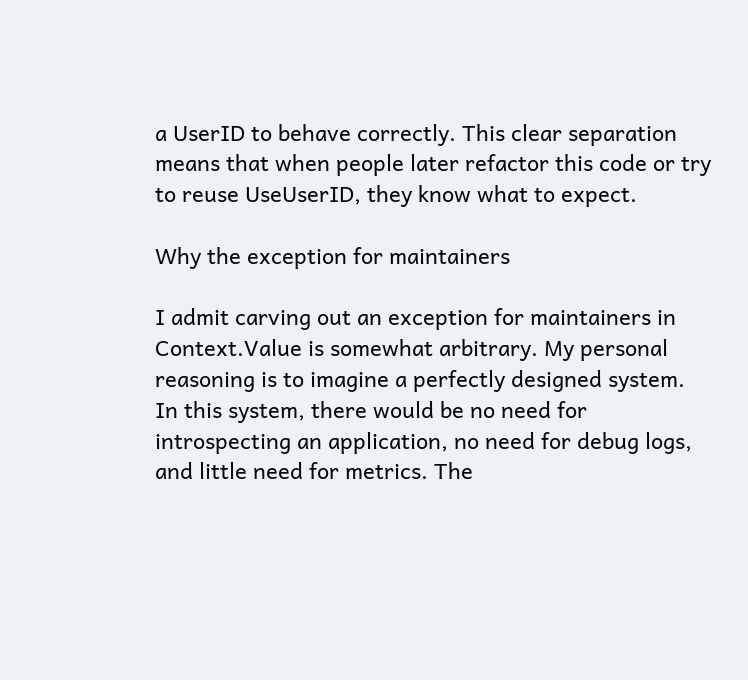a UserID to behave correctly. This clear separation means that when people later refactor this code or try to reuse UseUserID, they know what to expect.

Why the exception for maintainers

I admit carving out an exception for maintainers in Context.Value is somewhat arbitrary. My personal reasoning is to imagine a perfectly designed system. In this system, there would be no need for introspecting an application, no need for debug logs, and little need for metrics. The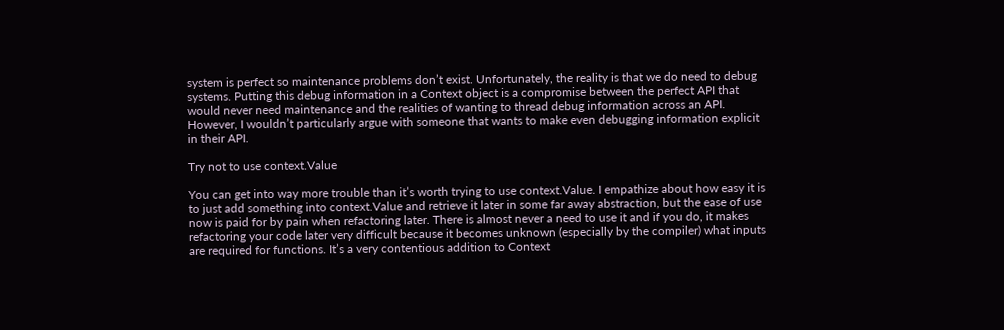system is perfect so maintenance problems don’t exist. Unfortunately, the reality is that we do need to debug systems. Putting this debug information in a Context object is a compromise between the perfect API that would never need maintenance and the realities of wanting to thread debug information across an API. However, I wouldn’t particularly argue with someone that wants to make even debugging information explicit in their API.

Try not to use context.Value

You can get into way more trouble than it’s worth trying to use context.Value. I empathize about how easy it is to just add something into context.Value and retrieve it later in some far away abstraction, but the ease of use now is paid for by pain when refactoring later. There is almost never a need to use it and if you do, it makes refactoring your code later very difficult because it becomes unknown (especially by the compiler) what inputs are required for functions. It’s a very contentious addition to Context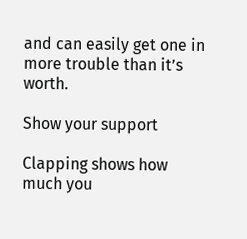and can easily get one in more trouble than it’s worth.

Show your support

Clapping shows how much you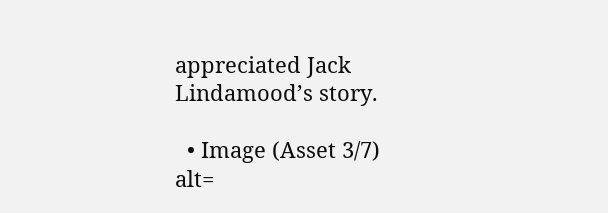appreciated Jack Lindamood’s story.

  • Image (Asset 3/7) alt=